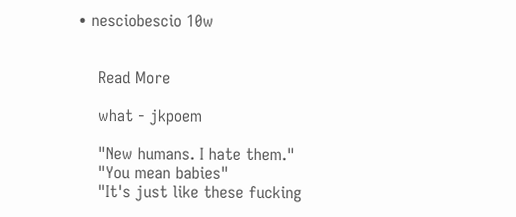• nesciobescio 10w


    Read More

    what - jkpoem

    "New humans. I hate them."
    "You mean babies"
    "It's just like these fucking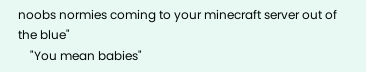noobs normies coming to your minecraft server out of the blue"
    "You mean babies"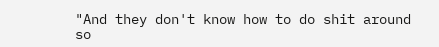"And they don't know how to do shit around so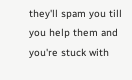they'll spam you till you help them and you're stuck with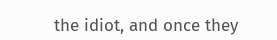the idiot, and once they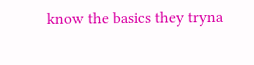know the basics they tryna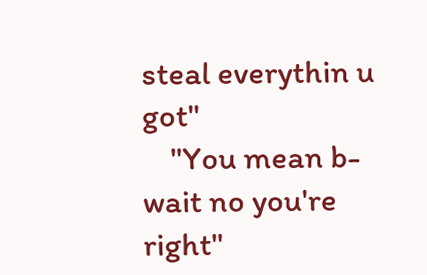steal everythin u got"
    "You mean b- wait no you're right"